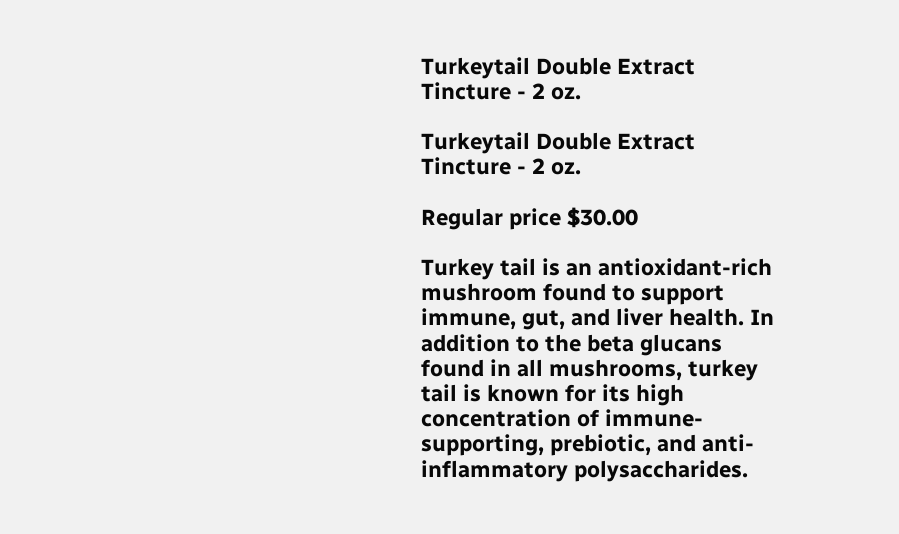Turkeytail Double Extract Tincture - 2 oz.

Turkeytail Double Extract Tincture - 2 oz.

Regular price $30.00

Turkey tail is an antioxidant-rich mushroom found to support immune, gut, and liver health. In addition to the beta glucans found in all mushrooms, turkey tail is known for its high concentration of immune-supporting, prebiotic, and anti-inflammatory polysaccharides.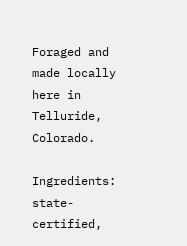Foraged and made locally here in Telluride, Colorado.

Ingredients: state-certified,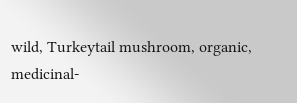wild, Turkeytail mushroom, organic, medicinal-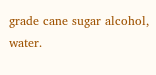grade cane sugar alcohol, water.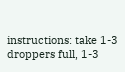instructions: take 1-3 droppers full, 1-3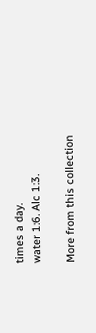times a day.
water 1:6. Alc 1:3.

More from this collection